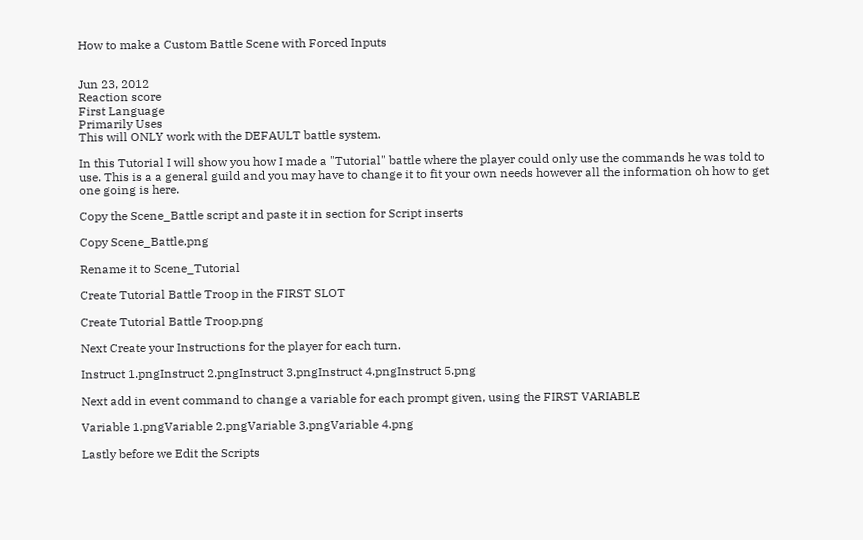How to make a Custom Battle Scene with Forced Inputs


Jun 23, 2012
Reaction score
First Language
Primarily Uses
This will ONLY work with the DEFAULT battle system.

In this Tutorial I will show you how I made a "Tutorial" battle where the player could only use the commands he was told to use. This is a a general guild and you may have to change it to fit your own needs however all the information oh how to get one going is here.

Copy the Scene_Battle script and paste it in section for Script inserts

Copy Scene_Battle.png

Rename it to Scene_Tutorial

Create Tutorial Battle Troop in the FIRST SLOT

Create Tutorial Battle Troop.png

Next Create your Instructions for the player for each turn.

Instruct 1.pngInstruct 2.pngInstruct 3.pngInstruct 4.pngInstruct 5.png

Next add in event command to change a variable for each prompt given, using the FIRST VARIABLE

Variable 1.pngVariable 2.pngVariable 3.pngVariable 4.png

Lastly before we Edit the Scripts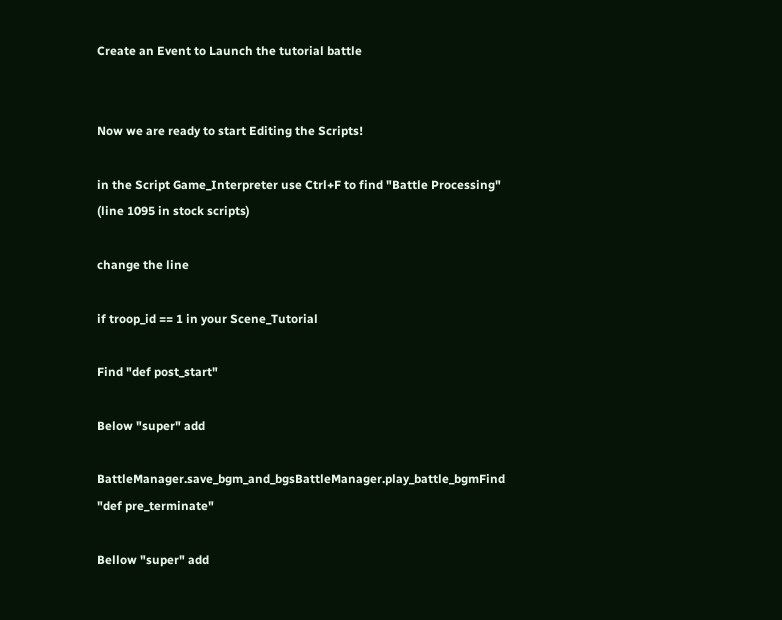Create an Event to Launch the tutorial battle


Now we are ready to start Editing the Scripts!

in the Script Game_Interpreter use Ctrl+F to find "Battle Processing" (line 1095 in stock scripts)

change the line

if troop_id == 1 in your Scene_Tutorial

Find "def post_start"

Below "super" add

BattleManager.save_bgm_and_bgsBattleManager.play_battle_bgmFind "def pre_terminate"

Bellow "super" add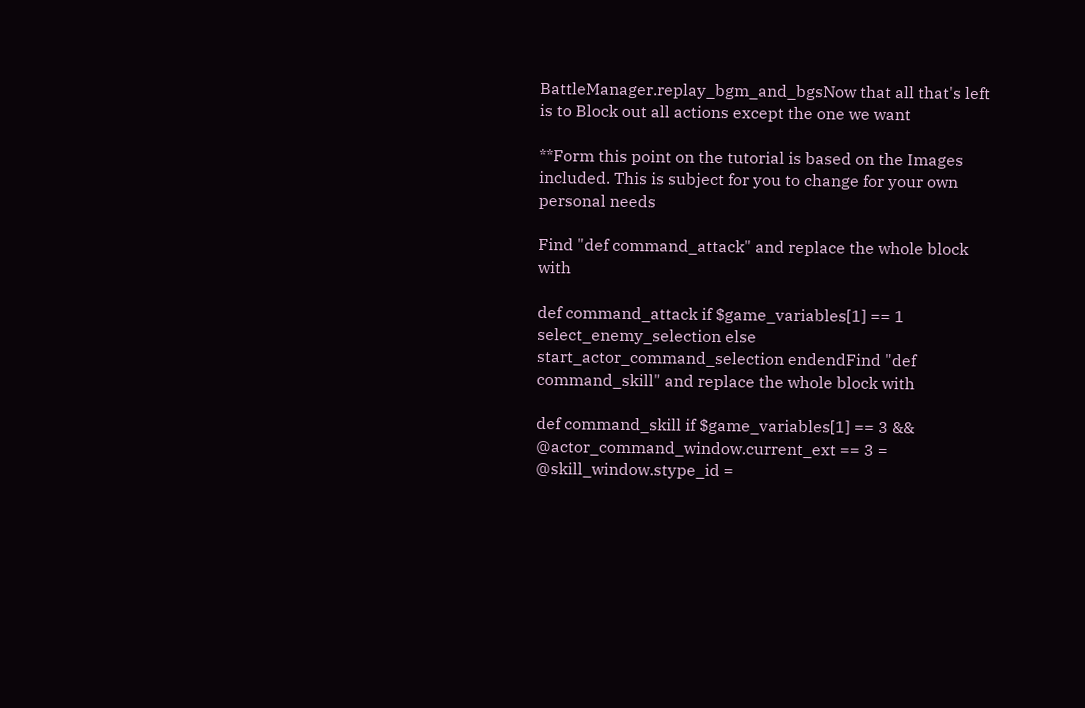BattleManager.replay_bgm_and_bgsNow that all that's left is to Block out all actions except the one we want

**Form this point on the tutorial is based on the Images included. This is subject for you to change for your own personal needs

Find "def command_attack" and replace the whole block with

def command_attack if $game_variables[1] == 1 select_enemy_selection else start_actor_command_selection endendFind "def command_skill" and replace the whole block with

def command_skill if $game_variables[1] == 3 && @actor_command_window.current_ext == 3 = @skill_window.stype_id =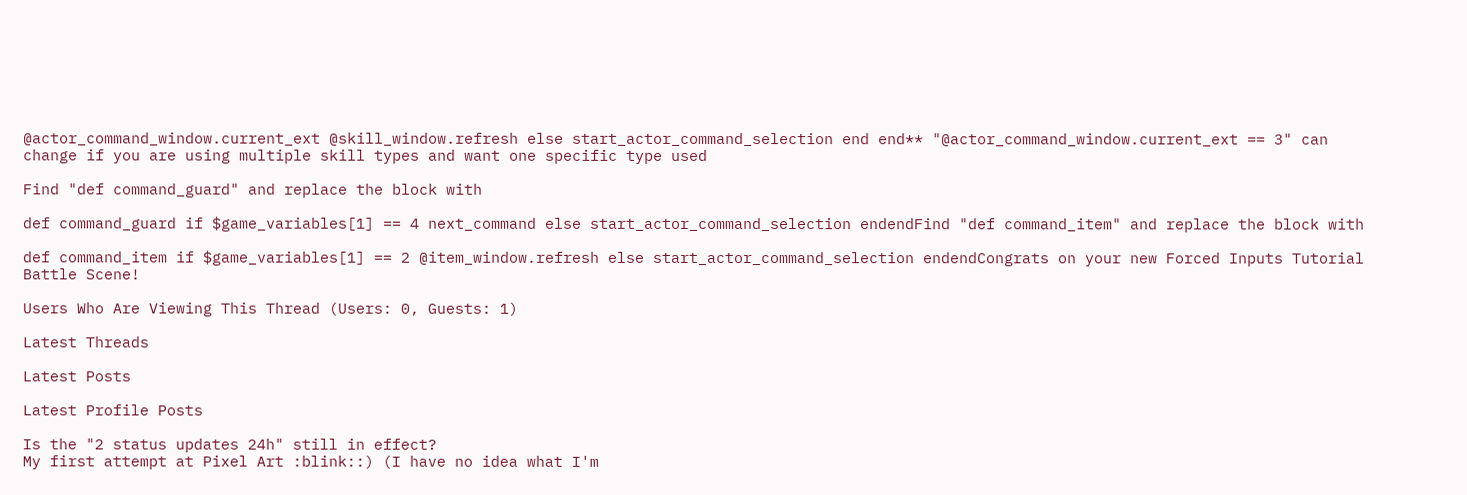@actor_command_window.current_ext @skill_window.refresh else start_actor_command_selection end end** "@actor_command_window.current_ext == 3" can change if you are using multiple skill types and want one specific type used

Find "def command_guard" and replace the block with

def command_guard if $game_variables[1] == 4 next_command else start_actor_command_selection endendFind "def command_item" and replace the block with

def command_item if $game_variables[1] == 2 @item_window.refresh else start_actor_command_selection endendCongrats on your new Forced Inputs Tutorial Battle Scene!

Users Who Are Viewing This Thread (Users: 0, Guests: 1)

Latest Threads

Latest Posts

Latest Profile Posts

Is the "2 status updates 24h" still in effect?
My first attempt at Pixel Art :blink::) (I have no idea what I'm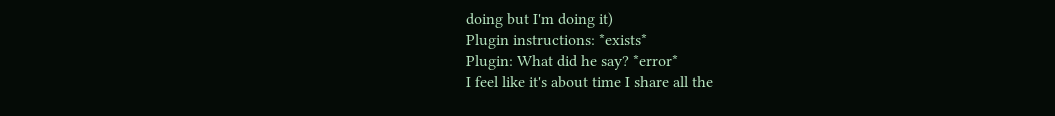doing but I'm doing it)
Plugin instructions: *exists*
Plugin: What did he say? *error*
I feel like it's about time I share all the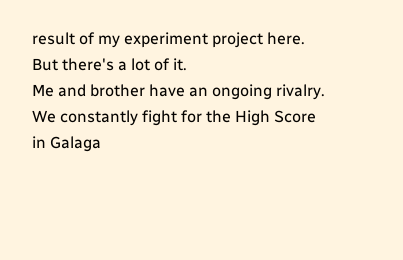result of my experiment project here. But there's a lot of it.
Me and brother have an ongoing rivalry. We constantly fight for the High Score in Galaga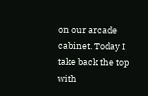on our arcade cabinet. Today I take back the top with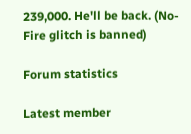239,000. He'll be back. (No-Fire glitch is banned)

Forum statistics

Latest member